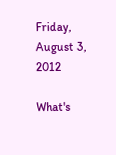Friday, August 3, 2012

What's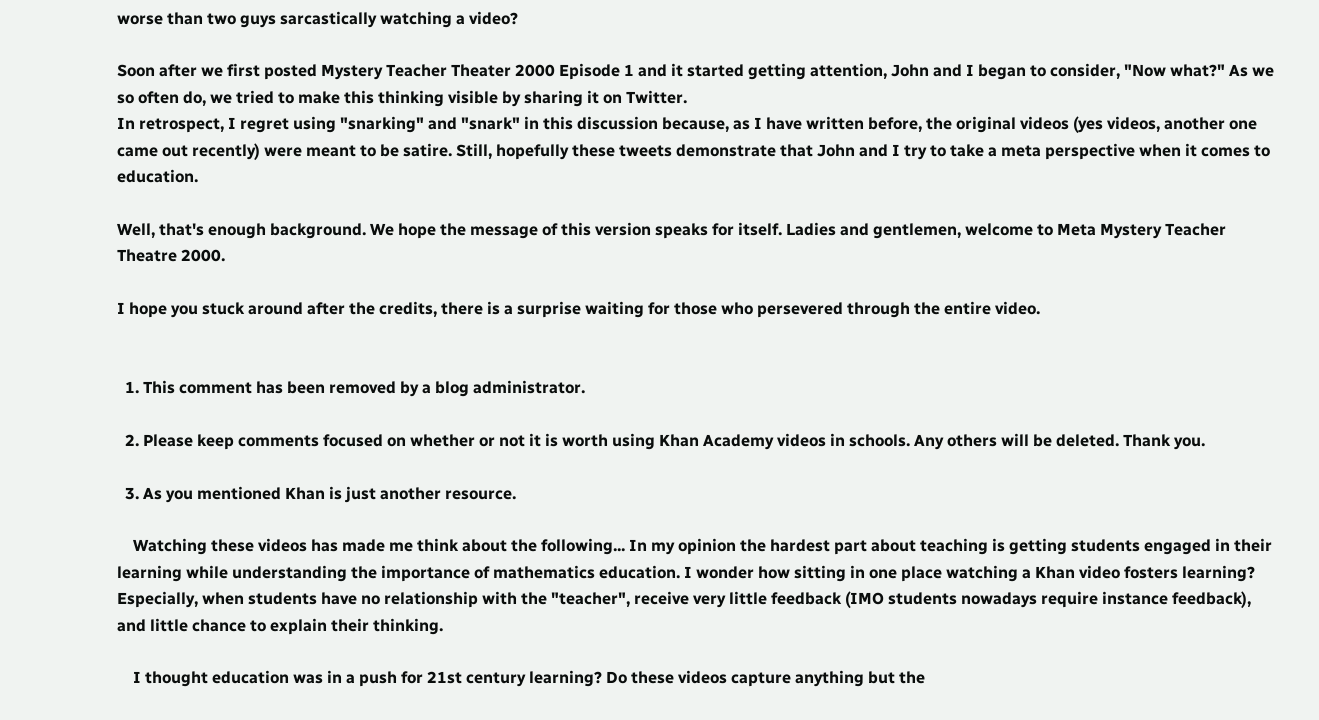worse than two guys sarcastically watching a video?

Soon after we first posted Mystery Teacher Theater 2000 Episode 1 and it started getting attention, John and I began to consider, "Now what?" As we so often do, we tried to make this thinking visible by sharing it on Twitter.
In retrospect, I regret using "snarking" and "snark" in this discussion because, as I have written before, the original videos (yes videos, another one came out recently) were meant to be satire. Still, hopefully these tweets demonstrate that John and I try to take a meta perspective when it comes to education.

Well, that's enough background. We hope the message of this version speaks for itself. Ladies and gentlemen, welcome to Meta Mystery Teacher Theatre 2000.

I hope you stuck around after the credits, there is a surprise waiting for those who persevered through the entire video.


  1. This comment has been removed by a blog administrator.

  2. Please keep comments focused on whether or not it is worth using Khan Academy videos in schools. Any others will be deleted. Thank you.

  3. As you mentioned Khan is just another resource.

    Watching these videos has made me think about the following... In my opinion the hardest part about teaching is getting students engaged in their learning while understanding the importance of mathematics education. I wonder how sitting in one place watching a Khan video fosters learning? Especially, when students have no relationship with the "teacher", receive very little feedback (IMO students nowadays require instance feedback), and little chance to explain their thinking.

    I thought education was in a push for 21st century learning? Do these videos capture anything but the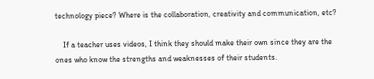technology piece? Where is the collaboration, creativity and communication, etc?

    If a teacher uses videos, I think they should make their own since they are the ones who know the strengths and weaknesses of their students.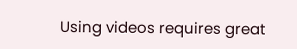Using videos requires great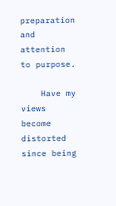preparation and attention to purpose.

    Have my views become distorted since being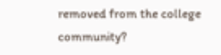removed from the college community?